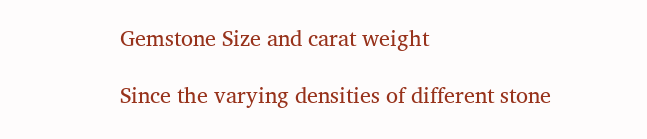Gemstone Size and carat weight

Since the varying densities of different stone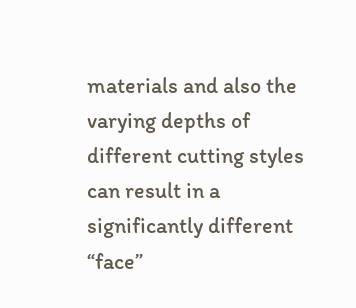materials and also the varying depths of different cutting styles can result in a significantly different “face”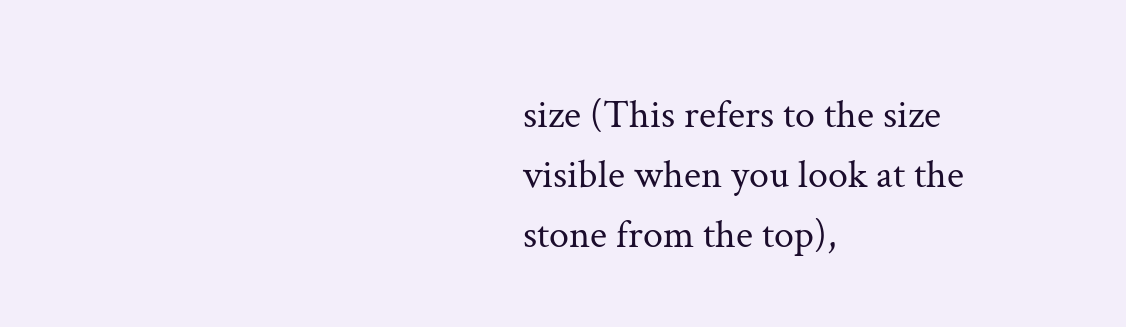size (This refers to the size visible when you look at the stone from the top),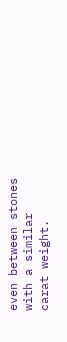even between stones with a similar carat weight.